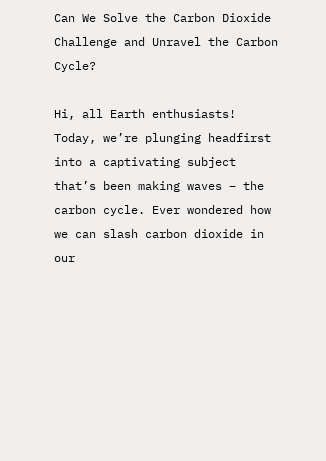Can We Solve the Carbon Dioxide Challenge and Unravel the Carbon Cycle?

Hi, all Earth enthusiasts! Today, we’re plunging headfirst into a captivating subject that’s been making waves – the carbon cycle. Ever wondered how we can slash carbon dioxide in our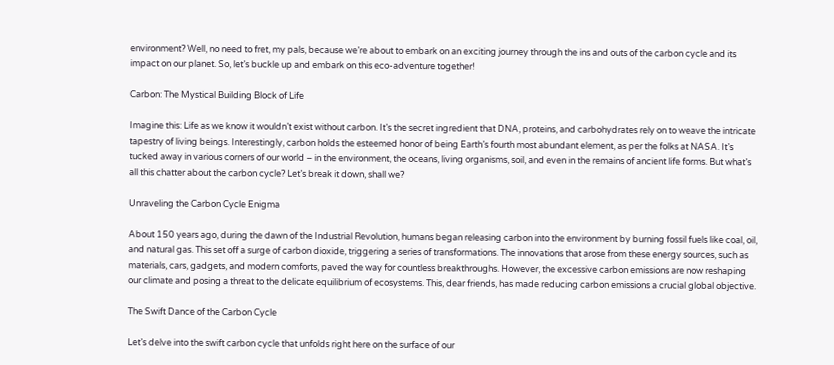environment? Well, no need to fret, my pals, because we’re about to embark on an exciting journey through the ins and outs of the carbon cycle and its impact on our planet. So, let’s buckle up and embark on this eco-adventure together!

Carbon: The Mystical Building Block of Life

Imagine this: Life as we know it wouldn’t exist without carbon. It’s the secret ingredient that DNA, proteins, and carbohydrates rely on to weave the intricate tapestry of living beings. Interestingly, carbon holds the esteemed honor of being Earth’s fourth most abundant element, as per the folks at NASA. It’s tucked away in various corners of our world – in the environment, the oceans, living organisms, soil, and even in the remains of ancient life forms. But what’s all this chatter about the carbon cycle? Let’s break it down, shall we?

Unraveling the Carbon Cycle Enigma

About 150 years ago, during the dawn of the Industrial Revolution, humans began releasing carbon into the environment by burning fossil fuels like coal, oil, and natural gas. This set off a surge of carbon dioxide, triggering a series of transformations. The innovations that arose from these energy sources, such as materials, cars, gadgets, and modern comforts, paved the way for countless breakthroughs. However, the excessive carbon emissions are now reshaping our climate and posing a threat to the delicate equilibrium of ecosystems. This, dear friends, has made reducing carbon emissions a crucial global objective.

The Swift Dance of the Carbon Cycle

Let’s delve into the swift carbon cycle that unfolds right here on the surface of our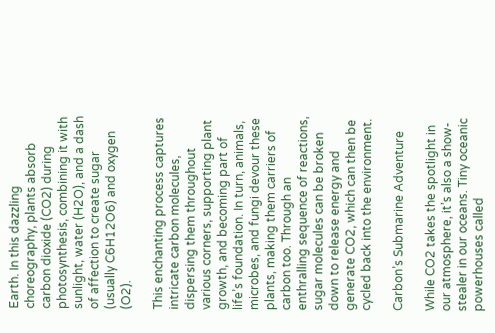Earth. In this dazzling choreography, plants absorb carbon dioxide (CO2) during photosynthesis, combining it with sunlight, water (H2O), and a dash of affection to create sugar (usually C6H12O6) and oxygen (O2).

This enchanting process captures intricate carbon molecules, dispersing them throughout various corners, supporting plant growth, and becoming part of life’s foundation. In turn, animals, microbes, and fungi devour these plants, making them carriers of carbon too. Through an enthralling sequence of reactions, sugar molecules can be broken down to release energy and generate CO2, which can then be cycled back into the environment.

Carbon’s Submarine Adventure

While CO2 takes the spotlight in our atmosphere, it’s also a show-stealer in our oceans. Tiny oceanic powerhouses called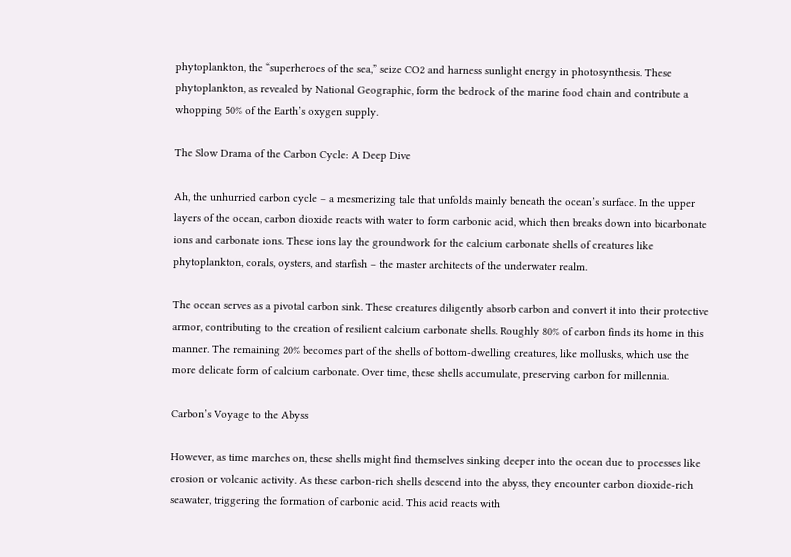phytoplankton, the “superheroes of the sea,” seize CO2 and harness sunlight energy in photosynthesis. These phytoplankton, as revealed by National Geographic, form the bedrock of the marine food chain and contribute a whopping 50% of the Earth’s oxygen supply.

The Slow Drama of the Carbon Cycle: A Deep Dive

Ah, the unhurried carbon cycle – a mesmerizing tale that unfolds mainly beneath the ocean’s surface. In the upper layers of the ocean, carbon dioxide reacts with water to form carbonic acid, which then breaks down into bicarbonate ions and carbonate ions. These ions lay the groundwork for the calcium carbonate shells of creatures like phytoplankton, corals, oysters, and starfish – the master architects of the underwater realm.

The ocean serves as a pivotal carbon sink. These creatures diligently absorb carbon and convert it into their protective armor, contributing to the creation of resilient calcium carbonate shells. Roughly 80% of carbon finds its home in this manner. The remaining 20% becomes part of the shells of bottom-dwelling creatures, like mollusks, which use the more delicate form of calcium carbonate. Over time, these shells accumulate, preserving carbon for millennia.

Carbon’s Voyage to the Abyss

However, as time marches on, these shells might find themselves sinking deeper into the ocean due to processes like erosion or volcanic activity. As these carbon-rich shells descend into the abyss, they encounter carbon dioxide-rich seawater, triggering the formation of carbonic acid. This acid reacts with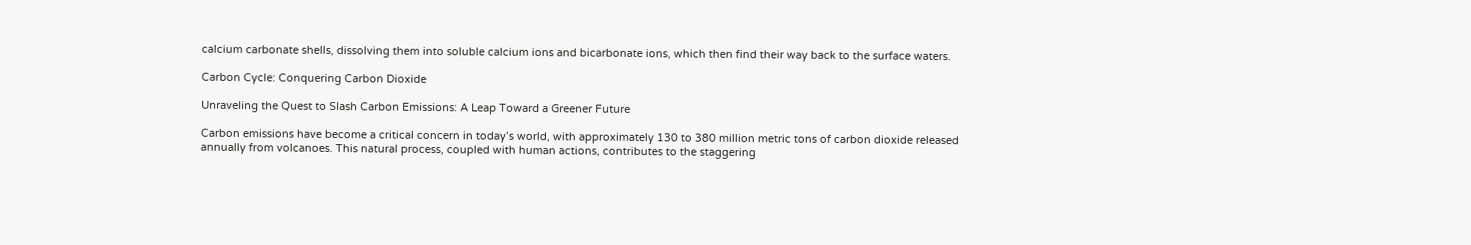calcium carbonate shells, dissolving them into soluble calcium ions and bicarbonate ions, which then find their way back to the surface waters.

Carbon Cycle: Conquering Carbon Dioxide

Unraveling the Quest to Slash Carbon Emissions: A Leap Toward a Greener Future

Carbon emissions have become a critical concern in today’s world, with approximately 130 to 380 million metric tons of carbon dioxide released annually from volcanoes. This natural process, coupled with human actions, contributes to the staggering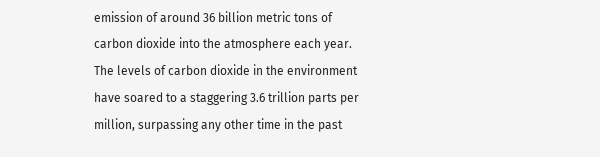emission of around 36 billion metric tons of carbon dioxide into the atmosphere each year. The levels of carbon dioxide in the environment have soared to a staggering 3.6 trillion parts per million, surpassing any other time in the past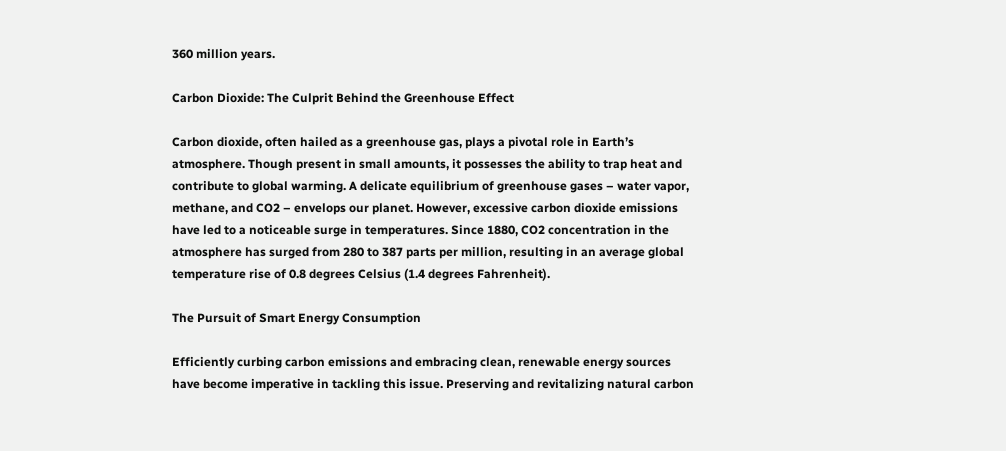360 million years.

Carbon Dioxide: The Culprit Behind the Greenhouse Effect

Carbon dioxide, often hailed as a greenhouse gas, plays a pivotal role in Earth’s atmosphere. Though present in small amounts, it possesses the ability to trap heat and contribute to global warming. A delicate equilibrium of greenhouse gases – water vapor, methane, and CO2 – envelops our planet. However, excessive carbon dioxide emissions have led to a noticeable surge in temperatures. Since 1880, CO2 concentration in the atmosphere has surged from 280 to 387 parts per million, resulting in an average global temperature rise of 0.8 degrees Celsius (1.4 degrees Fahrenheit).

The Pursuit of Smart Energy Consumption

Efficiently curbing carbon emissions and embracing clean, renewable energy sources have become imperative in tackling this issue. Preserving and revitalizing natural carbon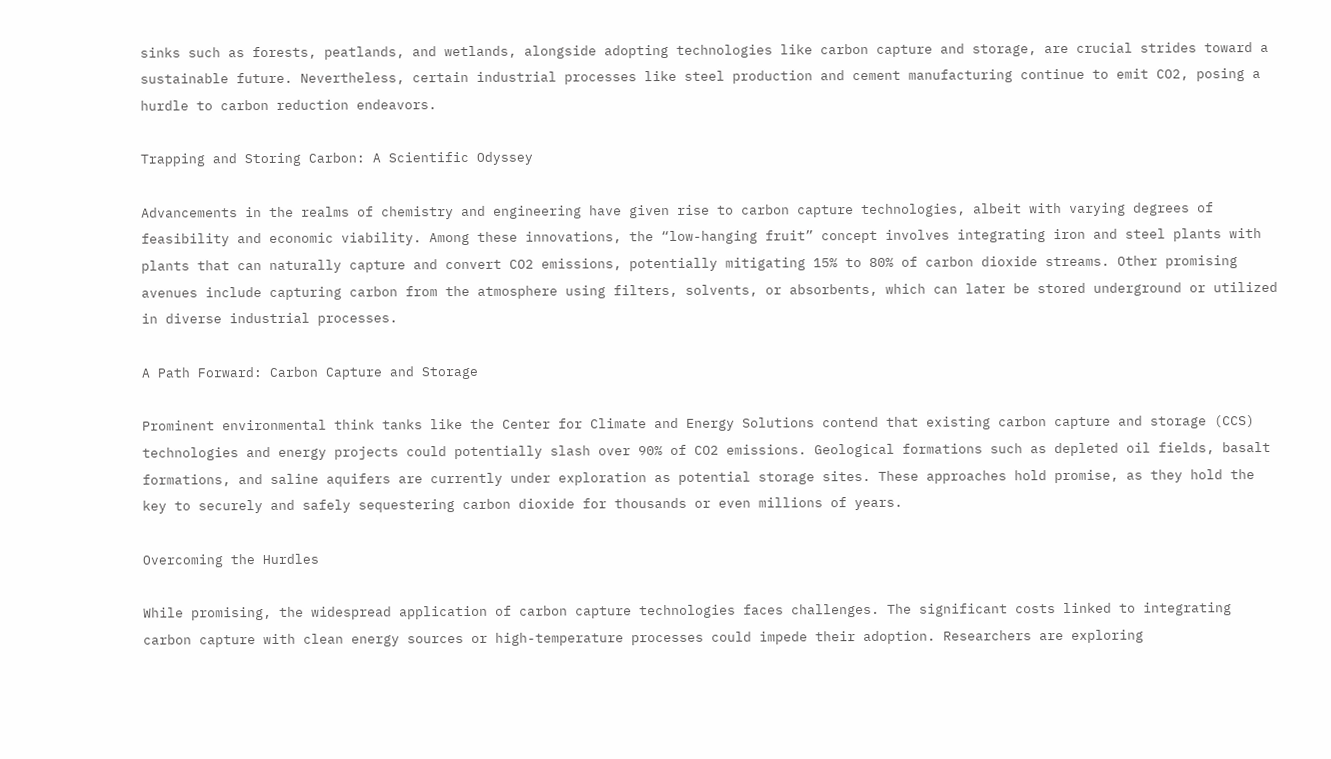sinks such as forests, peatlands, and wetlands, alongside adopting technologies like carbon capture and storage, are crucial strides toward a sustainable future. Nevertheless, certain industrial processes like steel production and cement manufacturing continue to emit CO2, posing a hurdle to carbon reduction endeavors.

Trapping and Storing Carbon: A Scientific Odyssey

Advancements in the realms of chemistry and engineering have given rise to carbon capture technologies, albeit with varying degrees of feasibility and economic viability. Among these innovations, the “low-hanging fruit” concept involves integrating iron and steel plants with plants that can naturally capture and convert CO2 emissions, potentially mitigating 15% to 80% of carbon dioxide streams. Other promising avenues include capturing carbon from the atmosphere using filters, solvents, or absorbents, which can later be stored underground or utilized in diverse industrial processes.

A Path Forward: Carbon Capture and Storage

Prominent environmental think tanks like the Center for Climate and Energy Solutions contend that existing carbon capture and storage (CCS) technologies and energy projects could potentially slash over 90% of CO2 emissions. Geological formations such as depleted oil fields, basalt formations, and saline aquifers are currently under exploration as potential storage sites. These approaches hold promise, as they hold the key to securely and safely sequestering carbon dioxide for thousands or even millions of years.

Overcoming the Hurdles

While promising, the widespread application of carbon capture technologies faces challenges. The significant costs linked to integrating carbon capture with clean energy sources or high-temperature processes could impede their adoption. Researchers are exploring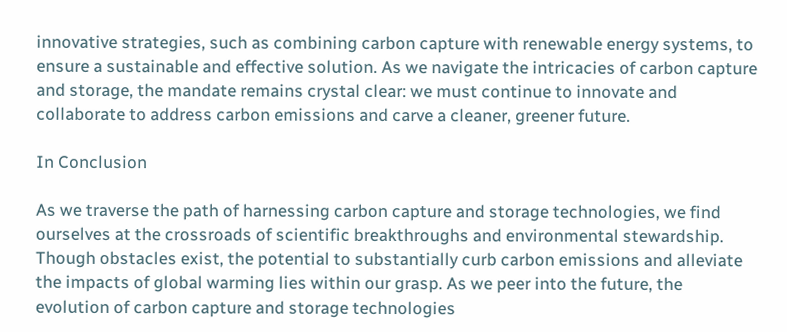innovative strategies, such as combining carbon capture with renewable energy systems, to ensure a sustainable and effective solution. As we navigate the intricacies of carbon capture and storage, the mandate remains crystal clear: we must continue to innovate and collaborate to address carbon emissions and carve a cleaner, greener future.

In Conclusion

As we traverse the path of harnessing carbon capture and storage technologies, we find ourselves at the crossroads of scientific breakthroughs and environmental stewardship. Though obstacles exist, the potential to substantially curb carbon emissions and alleviate the impacts of global warming lies within our grasp. As we peer into the future, the evolution of carbon capture and storage technologies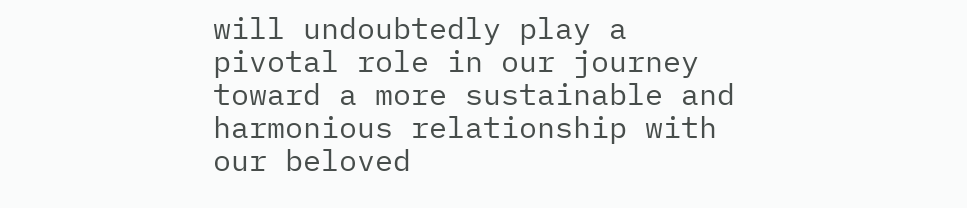will undoubtedly play a pivotal role in our journey toward a more sustainable and harmonious relationship with our beloved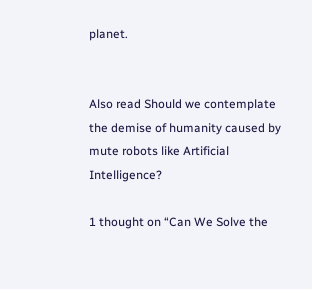planet.


Also read Should we contemplate the demise of humanity caused by mute robots like Artificial Intelligence?

1 thought on “Can We Solve the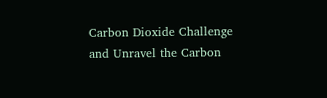Carbon Dioxide Challenge and Unravel the Carbon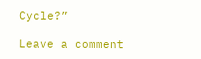Cycle?”

Leave a comment